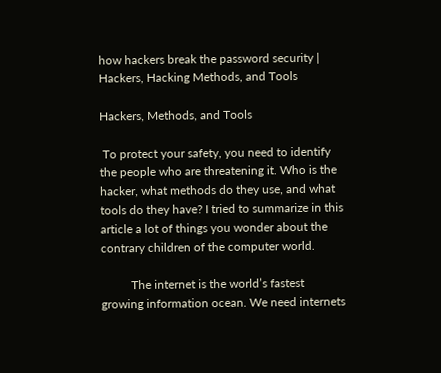how hackers break the password security | Hackers, Hacking Methods, and Tools

Hackers, Methods, and Tools

 To protect your safety, you need to identify the people who are threatening it. Who is the hacker, what methods do they use, and what tools do they have? I tried to summarize in this article a lot of things you wonder about the contrary children of the computer world.

          The internet is the world’s fastest growing information ocean. We need internets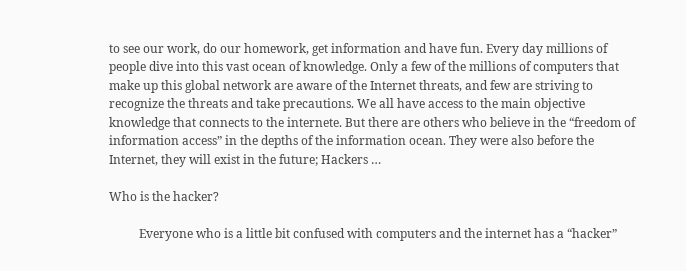to see our work, do our homework, get information and have fun. Every day millions of people dive into this vast ocean of knowledge. Only a few of the millions of computers that make up this global network are aware of the Internet threats, and few are striving to recognize the threats and take precautions. We all have access to the main objective knowledge that connects to the internete. But there are others who believe in the “freedom of information access” in the depths of the information ocean. They were also before the Internet, they will exist in the future; Hackers …

Who is the hacker?

          Everyone who is a little bit confused with computers and the internet has a “hacker”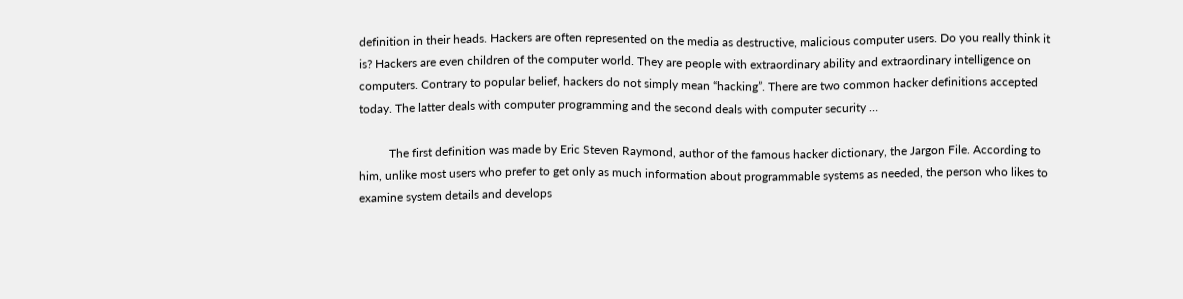definition in their heads. Hackers are often represented on the media as destructive, malicious computer users. Do you really think it is? Hackers are even children of the computer world. They are people with extraordinary ability and extraordinary intelligence on computers. Contrary to popular belief, hackers do not simply mean “hacking”. There are two common hacker definitions accepted today. The latter deals with computer programming and the second deals with computer security …

          The first definition was made by Eric Steven Raymond, author of the famous hacker dictionary, the Jargon File. According to him, unlike most users who prefer to get only as much information about programmable systems as needed, the person who likes to examine system details and develops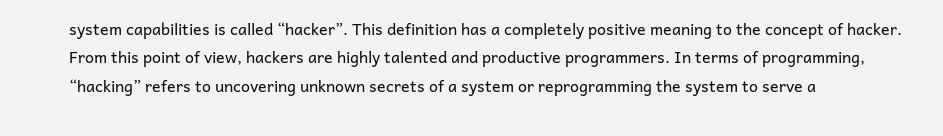system capabilities is called “hacker”. This definition has a completely positive meaning to the concept of hacker. From this point of view, hackers are highly talented and productive programmers. In terms of programming, “hacking” refers to uncovering unknown secrets of a system or reprogramming the system to serve a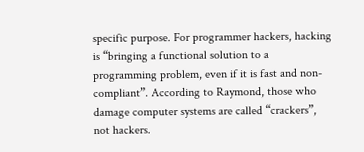specific purpose. For programmer hackers, hacking is “bringing a functional solution to a programming problem, even if it is fast and non-compliant”. According to Raymond, those who damage computer systems are called “crackers”, not hackers.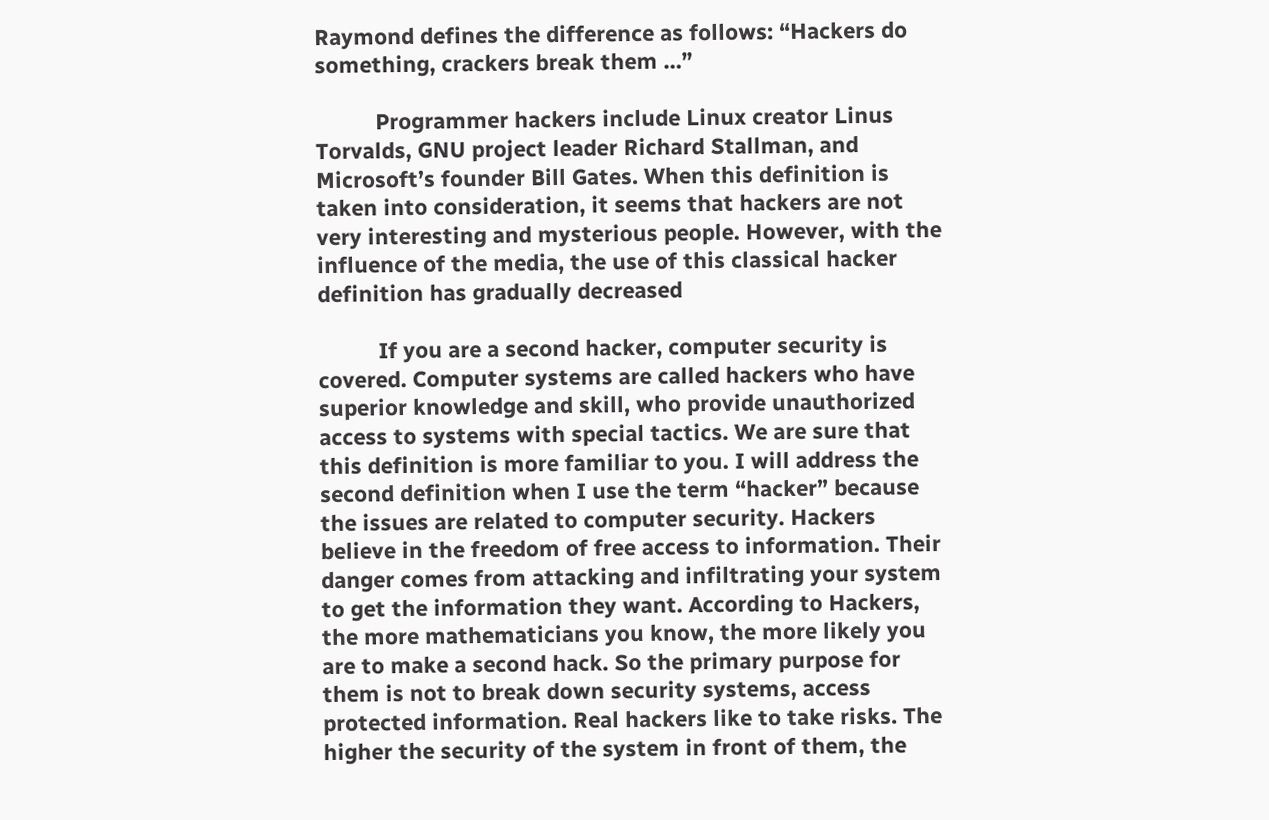Raymond defines the difference as follows: “Hackers do something, crackers break them …”

          Programmer hackers include Linux creator Linus Torvalds, GNU project leader Richard Stallman, and Microsoft’s founder Bill Gates. When this definition is taken into consideration, it seems that hackers are not very interesting and mysterious people. However, with the influence of the media, the use of this classical hacker definition has gradually decreased

          If you are a second hacker, computer security is covered. Computer systems are called hackers who have superior knowledge and skill, who provide unauthorized access to systems with special tactics. We are sure that this definition is more familiar to you. I will address the second definition when I use the term “hacker” because the issues are related to computer security. Hackers believe in the freedom of free access to information. Their danger comes from attacking and infiltrating your system to get the information they want. According to Hackers, the more mathematicians you know, the more likely you are to make a second hack. So the primary purpose for them is not to break down security systems, access protected information. Real hackers like to take risks. The higher the security of the system in front of them, the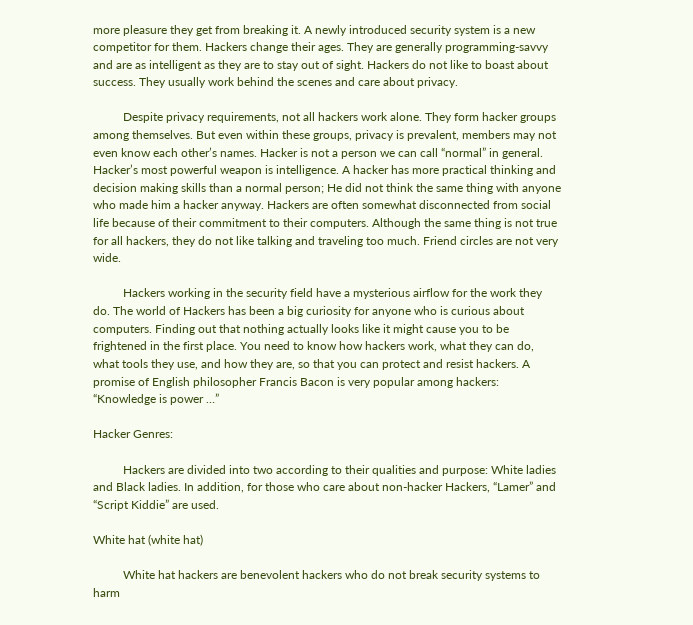more pleasure they get from breaking it. A newly introduced security system is a new competitor for them. Hackers change their ages. They are generally programming-savvy and are as intelligent as they are to stay out of sight. Hackers do not like to boast about success. They usually work behind the scenes and care about privacy.

          Despite privacy requirements, not all hackers work alone. They form hacker groups among themselves. But even within these groups, privacy is prevalent, members may not even know each other’s names. Hacker is not a person we can call “normal” in general. Hacker’s most powerful weapon is intelligence. A hacker has more practical thinking and decision making skills than a normal person; He did not think the same thing with anyone who made him a hacker anyway. Hackers are often somewhat disconnected from social life because of their commitment to their computers. Although the same thing is not true for all hackers, they do not like talking and traveling too much. Friend circles are not very wide.

          Hackers working in the security field have a mysterious airflow for the work they do. The world of Hackers has been a big curiosity for anyone who is curious about computers. Finding out that nothing actually looks like it might cause you to be frightened in the first place. You need to know how hackers work, what they can do, what tools they use, and how they are, so that you can protect and resist hackers. A promise of English philosopher Francis Bacon is very popular among hackers: “Knowledge is power …”

Hacker Genres:

          Hackers are divided into two according to their qualities and purpose: White ladies and Black ladies. In addition, for those who care about non-hacker Hackers, “Lamer” and “Script Kiddie” are used.

White hat (white hat)

          White hat hackers are benevolent hackers who do not break security systems to harm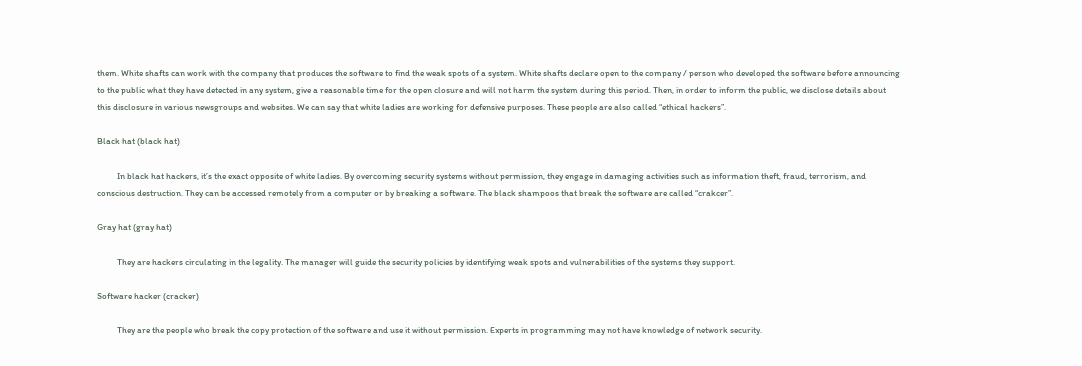them. White shafts can work with the company that produces the software to find the weak spots of a system. White shafts declare open to the company / person who developed the software before announcing to the public what they have detected in any system, give a reasonable time for the open closure and will not harm the system during this period. Then, in order to inform the public, we disclose details about this disclosure in various newsgroups and websites. We can say that white ladies are working for defensive purposes. These people are also called “ethical hackers”.

Black hat (black hat)

          In black hat hackers, it’s the exact opposite of white ladies. By overcoming security systems without permission, they engage in damaging activities such as information theft, fraud, terrorism, and conscious destruction. They can be accessed remotely from a computer or by breaking a software. The black shampoos that break the software are called “crakcer”.

Gray hat (gray hat)

          They are hackers circulating in the legality. The manager will guide the security policies by identifying weak spots and vulnerabilities of the systems they support.

Software hacker (cracker)

          They are the people who break the copy protection of the software and use it without permission. Experts in programming may not have knowledge of network security.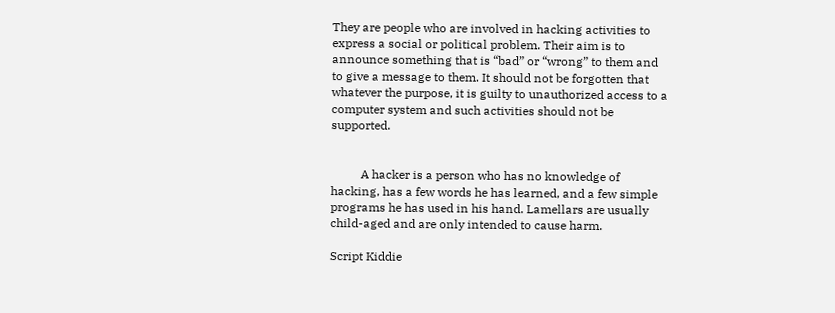They are people who are involved in hacking activities to express a social or political problem. Their aim is to announce something that is “bad” or “wrong” to them and to give a message to them. It should not be forgotten that whatever the purpose, it is guilty to unauthorized access to a computer system and such activities should not be supported.


          A hacker is a person who has no knowledge of hacking, has a few words he has learned, and a few simple programs he has used in his hand. Lamellars are usually child-aged and are only intended to cause harm.

Script Kiddie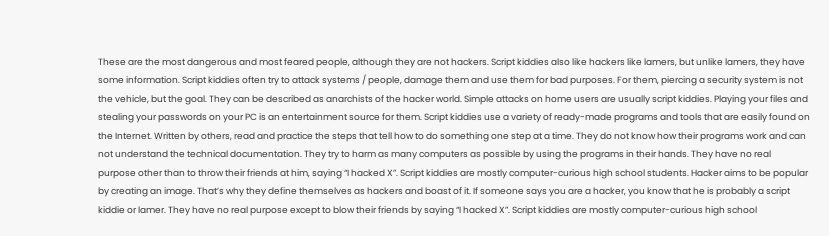These are the most dangerous and most feared people, although they are not hackers. Script kiddies also like hackers like lamers, but unlike lamers, they have some information. Script kiddies often try to attack systems / people, damage them and use them for bad purposes. For them, piercing a security system is not the vehicle, but the goal. They can be described as anarchists of the hacker world. Simple attacks on home users are usually script kiddies. Playing your files and stealing your passwords on your PC is an entertainment source for them. Script kiddies use a variety of ready-made programs and tools that are easily found on the Internet. Written by others, read and practice the steps that tell how to do something one step at a time. They do not know how their programs work and can not understand the technical documentation. They try to harm as many computers as possible by using the programs in their hands. They have no real purpose other than to throw their friends at him, saying “I hacked X”. Script kiddies are mostly computer-curious high school students. Hacker aims to be popular by creating an image. That’s why they define themselves as hackers and boast of it. If someone says you are a hacker, you know that he is probably a script kiddie or lamer. They have no real purpose except to blow their friends by saying “I hacked X”. Script kiddies are mostly computer-curious high school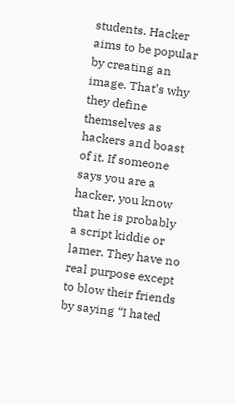students. Hacker aims to be popular by creating an image. That’s why they define themselves as hackers and boast of it. If someone says you are a hacker, you know that he is probably a script kiddie or lamer. They have no real purpose except to blow their friends by saying “I hated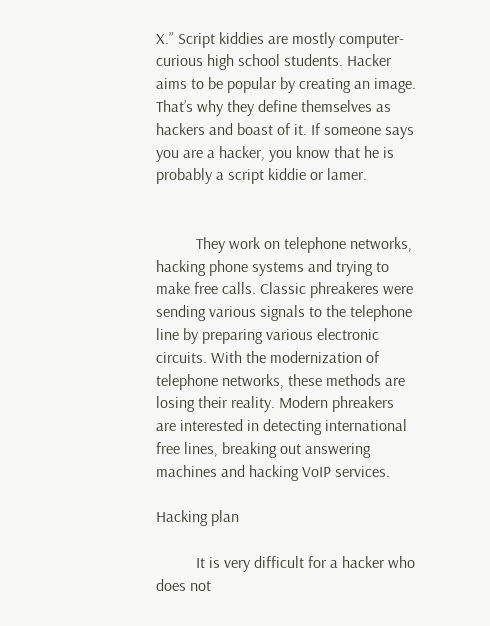X.” Script kiddies are mostly computer-curious high school students. Hacker aims to be popular by creating an image. That’s why they define themselves as hackers and boast of it. If someone says you are a hacker, you know that he is probably a script kiddie or lamer.


          They work on telephone networks, hacking phone systems and trying to make free calls. Classic phreakeres were sending various signals to the telephone line by preparing various electronic circuits. With the modernization of telephone networks, these methods are losing their reality. Modern phreakers are interested in detecting international free lines, breaking out answering machines and hacking VoIP services.

Hacking plan

          It is very difficult for a hacker who does not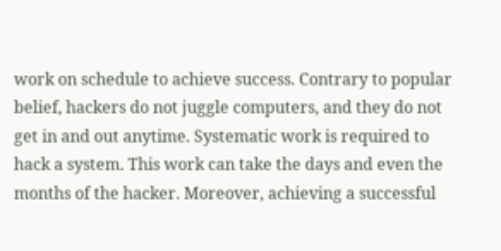work on schedule to achieve success. Contrary to popular belief, hackers do not juggle computers, and they do not get in and out anytime. Systematic work is required to hack a system. This work can take the days and even the months of the hacker. Moreover, achieving a successful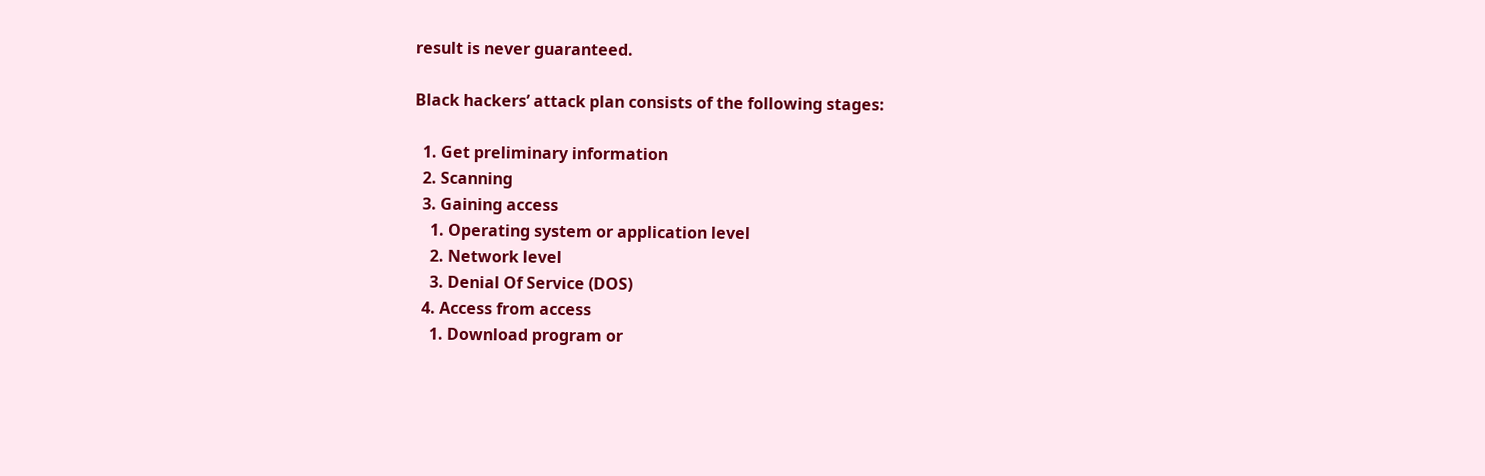result is never guaranteed.

Black hackers’ attack plan consists of the following stages:

  1. Get preliminary information
  2. Scanning
  3. Gaining access
    1. Operating system or application level
    2. Network level
    3. Denial Of Service (DOS)
  4. Access from access
    1. Download program or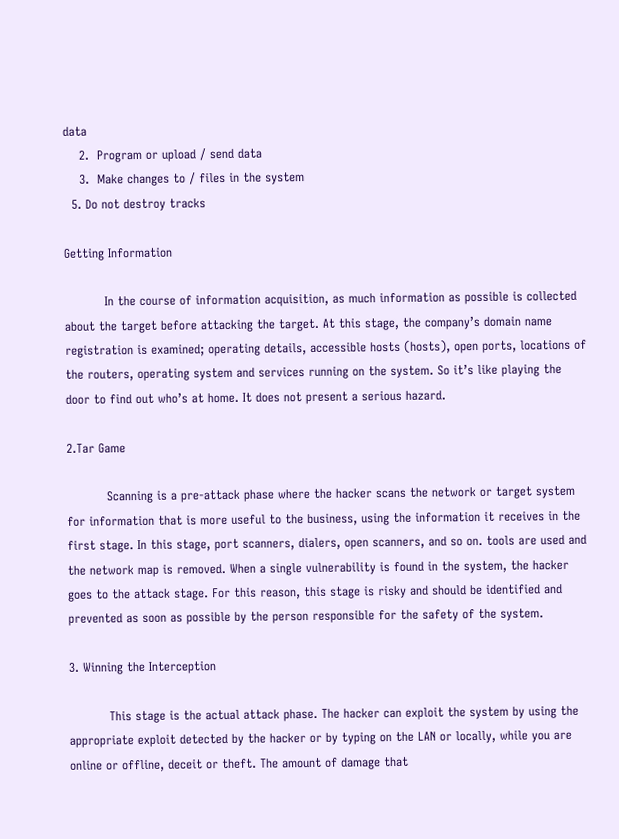data
    2.  Program or upload / send data
    3.  Make changes to / files in the system
  5. Do not destroy tracks

Getting Information

          In the course of information acquisition, as much information as possible is collected about the target before attacking the target. At this stage, the company’s domain name registration is examined; operating details, accessible hosts (hosts), open ports, locations of the routers, operating system and services running on the system. So it’s like playing the door to find out who’s at home. It does not present a serious hazard.

2.Tar Game

          Scanning is a pre-attack phase where the hacker scans the network or target system for information that is more useful to the business, using the information it receives in the first stage. In this stage, port scanners, dialers, open scanners, and so on. tools are used and the network map is removed. When a single vulnerability is found in the system, the hacker goes to the attack stage. For this reason, this stage is risky and should be identified and prevented as soon as possible by the person responsible for the safety of the system.

3. Winning the Interception

          This stage is the actual attack phase. The hacker can exploit the system by using the appropriate exploit detected by the hacker or by typing on the LAN or locally, while you are online or offline, deceit or theft. The amount of damage that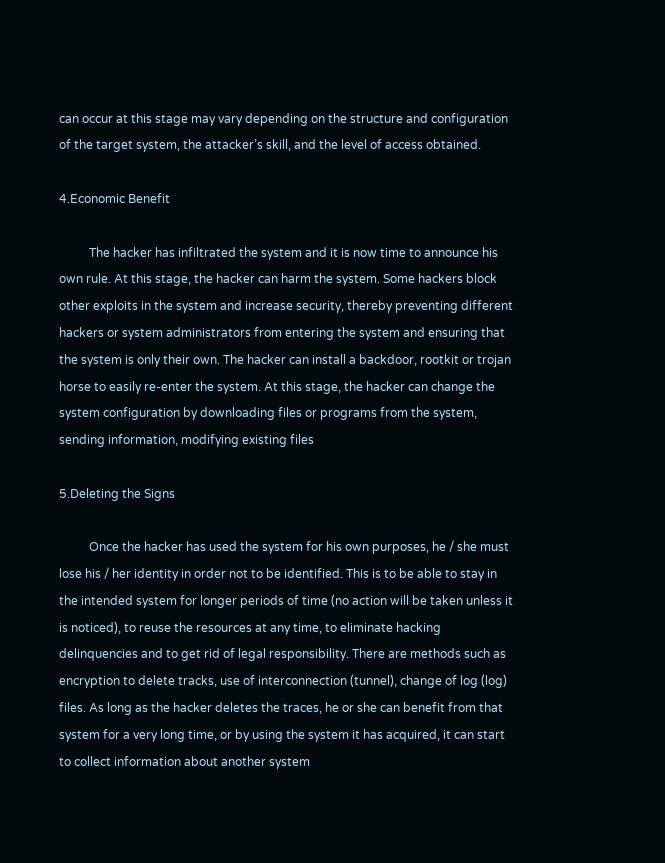can occur at this stage may vary depending on the structure and configuration of the target system, the attacker’s skill, and the level of access obtained.

4.Economic Benefit

          The hacker has infiltrated the system and it is now time to announce his own rule. At this stage, the hacker can harm the system. Some hackers block other exploits in the system and increase security, thereby preventing different hackers or system administrators from entering the system and ensuring that the system is only their own. The hacker can install a backdoor, rootkit or trojan horse to easily re-enter the system. At this stage, the hacker can change the system configuration by downloading files or programs from the system, sending information, modifying existing files

5.Deleting the Signs

          Once the hacker has used the system for his own purposes, he / she must lose his / her identity in order not to be identified. This is to be able to stay in the intended system for longer periods of time (no action will be taken unless it is noticed), to reuse the resources at any time, to eliminate hacking delinquencies and to get rid of legal responsibility. There are methods such as encryption to delete tracks, use of interconnection (tunnel), change of log (log) files. As long as the hacker deletes the traces, he or she can benefit from that system for a very long time, or by using the system it has acquired, it can start to collect information about another system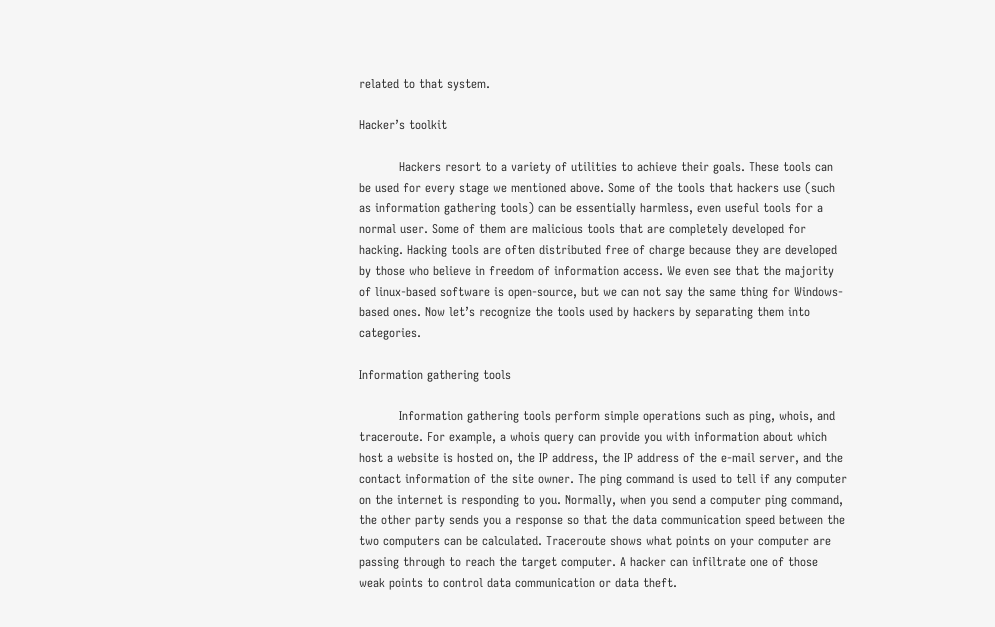related to that system.

Hacker’s toolkit

          Hackers resort to a variety of utilities to achieve their goals. These tools can be used for every stage we mentioned above. Some of the tools that hackers use (such as information gathering tools) can be essentially harmless, even useful tools for a normal user. Some of them are malicious tools that are completely developed for hacking. Hacking tools are often distributed free of charge because they are developed by those who believe in freedom of information access. We even see that the majority of linux-based software is open-source, but we can not say the same thing for Windows-based ones. Now let’s recognize the tools used by hackers by separating them into categories.

Information gathering tools

          Information gathering tools perform simple operations such as ping, whois, and traceroute. For example, a whois query can provide you with information about which host a website is hosted on, the IP address, the IP address of the e-mail server, and the contact information of the site owner. The ping command is used to tell if any computer on the internet is responding to you. Normally, when you send a computer ping command, the other party sends you a response so that the data communication speed between the two computers can be calculated. Traceroute shows what points on your computer are passing through to reach the target computer. A hacker can infiltrate one of those weak points to control data communication or data theft.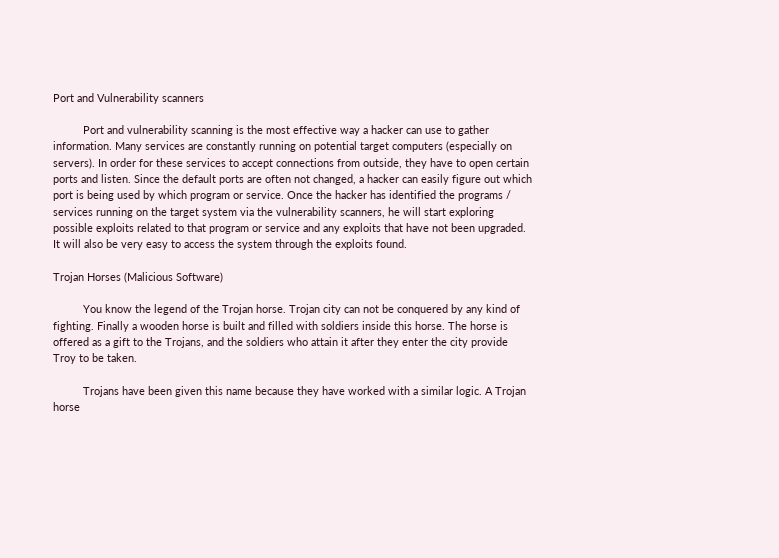Port and Vulnerability scanners

          Port and vulnerability scanning is the most effective way a hacker can use to gather information. Many services are constantly running on potential target computers (especially on servers). In order for these services to accept connections from outside, they have to open certain ports and listen. Since the default ports are often not changed, a hacker can easily figure out which port is being used by which program or service. Once the hacker has identified the programs / services running on the target system via the vulnerability scanners, he will start exploring possible exploits related to that program or service and any exploits that have not been upgraded. It will also be very easy to access the system through the exploits found.

Trojan Horses (Malicious Software)

          You know the legend of the Trojan horse. Trojan city can not be conquered by any kind of fighting. Finally a wooden horse is built and filled with soldiers inside this horse. The horse is offered as a gift to the Trojans, and the soldiers who attain it after they enter the city provide Troy to be taken.

          Trojans have been given this name because they have worked with a similar logic. A Trojan horse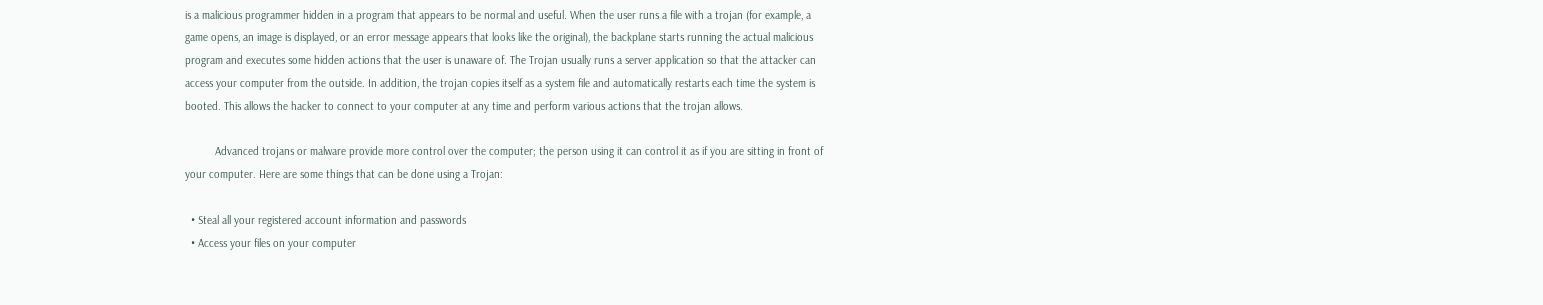is a malicious programmer hidden in a program that appears to be normal and useful. When the user runs a file with a trojan (for example, a game opens, an image is displayed, or an error message appears that looks like the original), the backplane starts running the actual malicious program and executes some hidden actions that the user is unaware of. The Trojan usually runs a server application so that the attacker can access your computer from the outside. In addition, the trojan copies itself as a system file and automatically restarts each time the system is booted. This allows the hacker to connect to your computer at any time and perform various actions that the trojan allows.

          Advanced trojans or malware provide more control over the computer; the person using it can control it as if you are sitting in front of your computer. Here are some things that can be done using a Trojan:

  • Steal all your registered account information and passwords
  • Access your files on your computer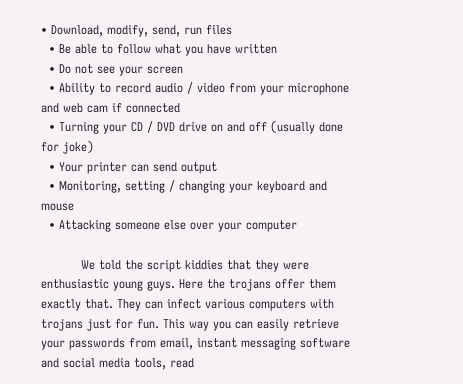• Download, modify, send, run files
  • Be able to follow what you have written
  • Do not see your screen
  • Ability to record audio / video from your microphone and web cam if connected
  • Turning your CD / DVD drive on and off (usually done for joke)
  • Your printer can send output
  • Monitoring, setting / changing your keyboard and mouse
  • Attacking someone else over your computer

          We told the script kiddies that they were enthusiastic young guys. Here the trojans offer them exactly that. They can infect various computers with trojans just for fun. This way you can easily retrieve your passwords from email, instant messaging software and social media tools, read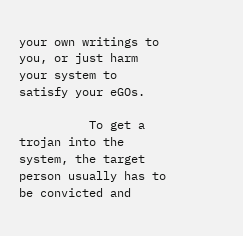your own writings to you, or just harm your system to satisfy your eGOs.

          To get a trojan into the system, the target person usually has to be convicted and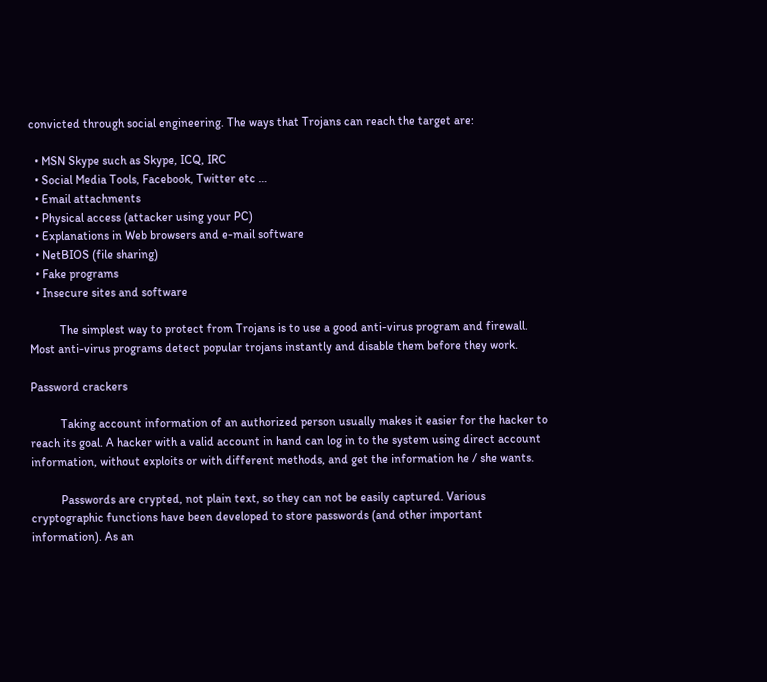convicted through social engineering. The ways that Trojans can reach the target are:

  • MSN Skype such as Skype, ICQ, IRC
  • Social Media Tools, Facebook, Twitter etc …
  • Email attachments
  • Physical access (attacker using your PC)
  • Explanations in Web browsers and e-mail software
  • NetBIOS (file sharing)
  • Fake programs
  • Insecure sites and software

          The simplest way to protect from Trojans is to use a good anti-virus program and firewall. Most anti-virus programs detect popular trojans instantly and disable them before they work.

Password crackers

          Taking account information of an authorized person usually makes it easier for the hacker to reach its goal. A hacker with a valid account in hand can log in to the system using direct account information, without exploits or with different methods, and get the information he / she wants.

          Passwords are crypted, not plain text, so they can not be easily captured. Various cryptographic functions have been developed to store passwords (and other important information). As an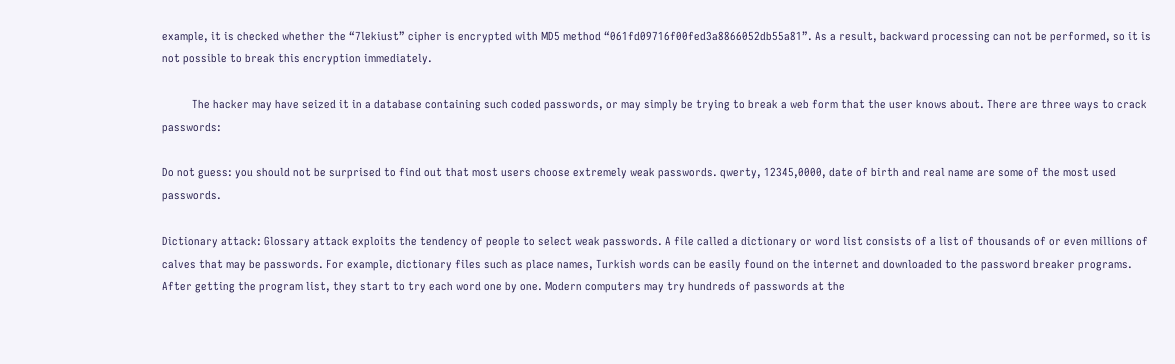example, it is checked whether the “7lekiust” cipher is encrypted with MD5 method “061fd09716f00fed3a8866052db55a81”. As a result, backward processing can not be performed, so it is not possible to break this encryption immediately.

          The hacker may have seized it in a database containing such coded passwords, or may simply be trying to break a web form that the user knows about. There are three ways to crack passwords:

Do not guess: you should not be surprised to find out that most users choose extremely weak passwords. qwerty, 12345,0000, date of birth and real name are some of the most used passwords.

Dictionary attack: Glossary attack exploits the tendency of people to select weak passwords. A file called a dictionary or word list consists of a list of thousands of or even millions of calves that may be passwords. For example, dictionary files such as place names, Turkish words can be easily found on the internet and downloaded to the password breaker programs. After getting the program list, they start to try each word one by one. Modern computers may try hundreds of passwords at the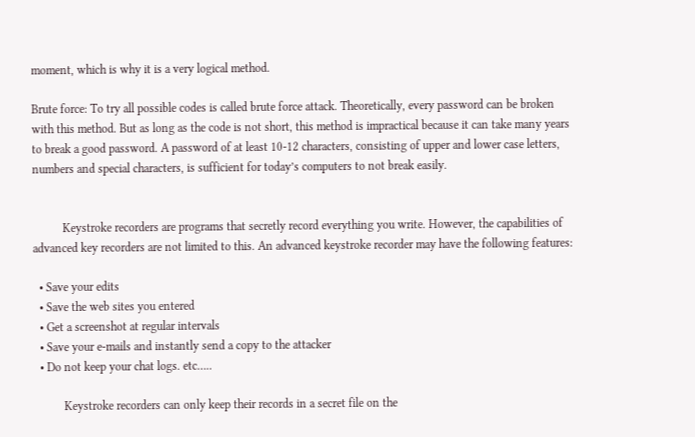moment, which is why it is a very logical method.

Brute force: To try all possible codes is called brute force attack. Theoretically, every password can be broken with this method. But as long as the code is not short, this method is impractical because it can take many years to break a good password. A password of at least 10-12 characters, consisting of upper and lower case letters, numbers and special characters, is sufficient for today’s computers to not break easily.


          Keystroke recorders are programs that secretly record everything you write. However, the capabilities of advanced key recorders are not limited to this. An advanced keystroke recorder may have the following features:

  • Save your edits
  • Save the web sites you entered
  • Get a screenshot at regular intervals
  • Save your e-mails and instantly send a copy to the attacker
  • Do not keep your chat logs. etc…..

          Keystroke recorders can only keep their records in a secret file on the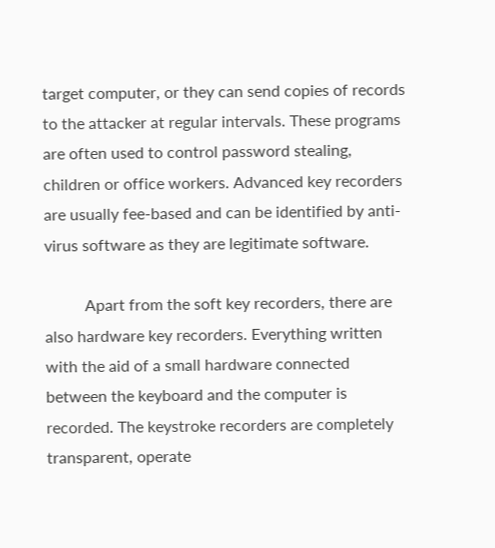target computer, or they can send copies of records to the attacker at regular intervals. These programs are often used to control password stealing, children or office workers. Advanced key recorders are usually fee-based and can be identified by anti-virus software as they are legitimate software.

          Apart from the soft key recorders, there are also hardware key recorders. Everything written with the aid of a small hardware connected between the keyboard and the computer is recorded. The keystroke recorders are completely transparent, operate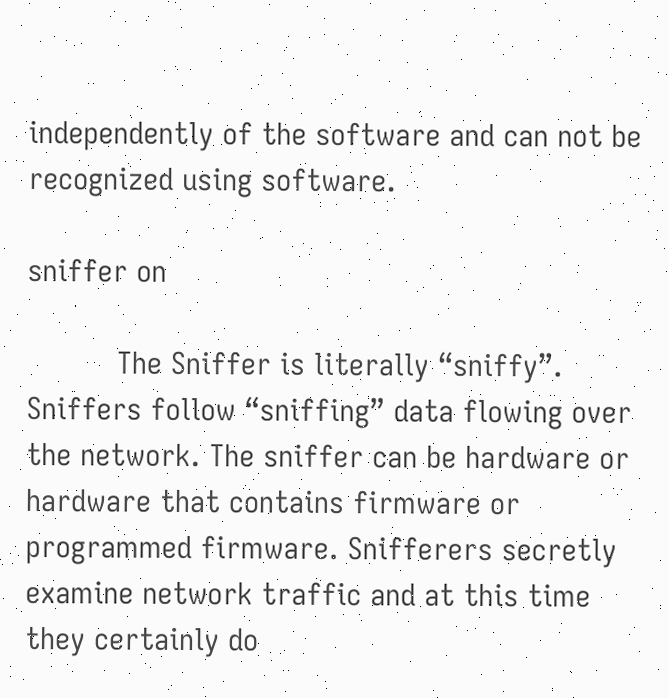independently of the software and can not be recognized using software.

sniffer on

          The Sniffer is literally “sniffy”. Sniffers follow “sniffing” data flowing over the network. The sniffer can be hardware or hardware that contains firmware or programmed firmware. Snifferers secretly examine network traffic and at this time they certainly do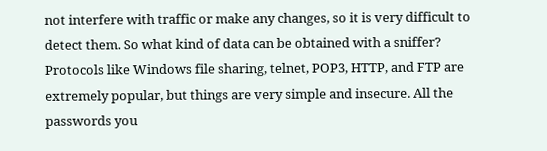not interfere with traffic or make any changes, so it is very difficult to detect them. So what kind of data can be obtained with a sniffer? Protocols like Windows file sharing, telnet, POP3, HTTP, and FTP are extremely popular, but things are very simple and insecure. All the passwords you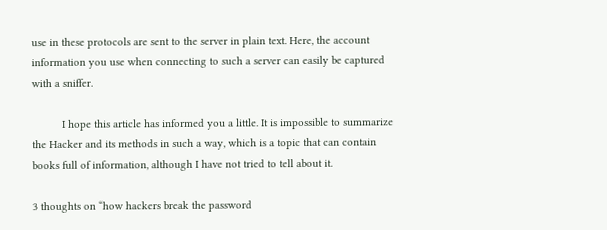use in these protocols are sent to the server in plain text. Here, the account information you use when connecting to such a server can easily be captured with a sniffer.

          I hope this article has informed you a little. It is impossible to summarize the Hacker and its methods in such a way, which is a topic that can contain books full of information, although I have not tried to tell about it.

3 thoughts on “how hackers break the password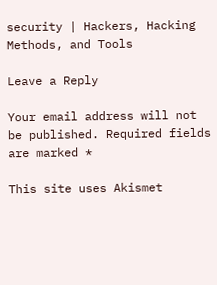security | Hackers, Hacking Methods, and Tools

Leave a Reply

Your email address will not be published. Required fields are marked *

This site uses Akismet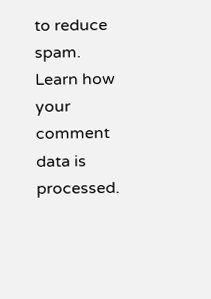to reduce spam. Learn how your comment data is processed.